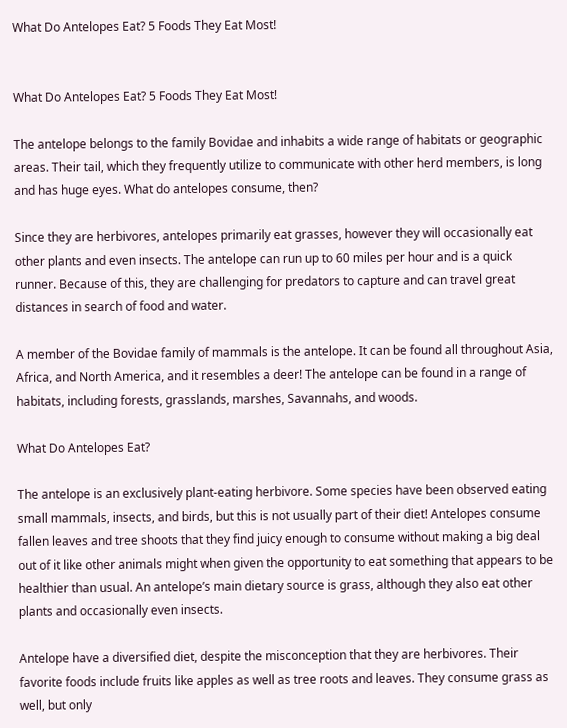What Do Antelopes Eat? 5 Foods They Eat Most!


What Do Antelopes Eat? 5 Foods They Eat Most!

The antelope belongs to the family Bovidae and inhabits a wide range of habitats or geographic areas. Their tail, which they frequently utilize to communicate with other herd members, is long and has huge eyes. What do antelopes consume, then?

Since they are herbivores, antelopes primarily eat grasses, however they will occasionally eat other plants and even insects. The antelope can run up to 60 miles per hour and is a quick runner. Because of this, they are challenging for predators to capture and can travel great distances in search of food and water.

A member of the Bovidae family of mammals is the antelope. It can be found all throughout Asia, Africa, and North America, and it resembles a deer! The antelope can be found in a range of habitats, including forests, grasslands, marshes, Savannahs, and woods.

What Do Antelopes Eat?

The antelope is an exclusively plant-eating herbivore. Some species have been observed eating small mammals, insects, and birds, but this is not usually part of their diet! Antelopes consume fallen leaves and tree shoots that they find juicy enough to consume without making a big deal out of it like other animals might when given the opportunity to eat something that appears to be healthier than usual. An antelope’s main dietary source is grass, although they also eat other plants and occasionally even insects.

Antelope have a diversified diet, despite the misconception that they are herbivores. Their favorite foods include fruits like apples as well as tree roots and leaves. They consume grass as well, but only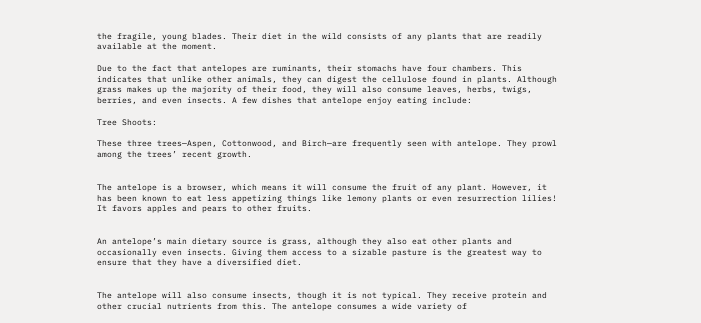the fragile, young blades. Their diet in the wild consists of any plants that are readily available at the moment.

Due to the fact that antelopes are ruminants, their stomachs have four chambers. This indicates that unlike other animals, they can digest the cellulose found in plants. Although grass makes up the majority of their food, they will also consume leaves, herbs, twigs, berries, and even insects. A few dishes that antelope enjoy eating include:

Tree Shoots:

These three trees—Aspen, Cottonwood, and Birch—are frequently seen with antelope. They prowl among the trees’ recent growth.


The antelope is a browser, which means it will consume the fruit of any plant. However, it has been known to eat less appetizing things like lemony plants or even resurrection lilies! It favors apples and pears to other fruits.


An antelope’s main dietary source is grass, although they also eat other plants and occasionally even insects. Giving them access to a sizable pasture is the greatest way to ensure that they have a diversified diet.


The antelope will also consume insects, though it is not typical. They receive protein and other crucial nutrients from this. The antelope consumes a wide variety of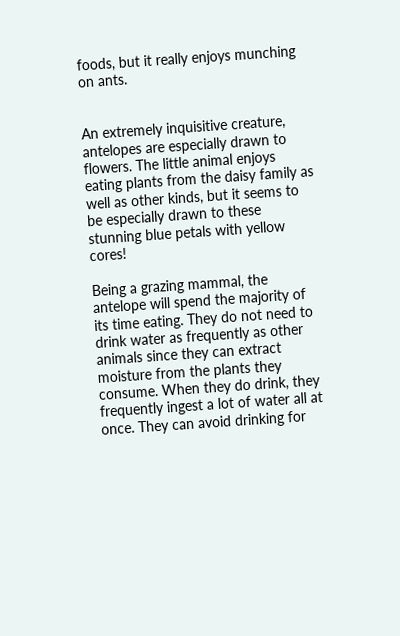foods, but it really enjoys munching on ants.


An extremely inquisitive creature, antelopes are especially drawn to flowers. The little animal enjoys eating plants from the daisy family as well as other kinds, but it seems to be especially drawn to these stunning blue petals with yellow cores!

Being a grazing mammal, the antelope will spend the majority of its time eating. They do not need to drink water as frequently as other animals since they can extract moisture from the plants they consume. When they do drink, they frequently ingest a lot of water all at once. They can avoid drinking for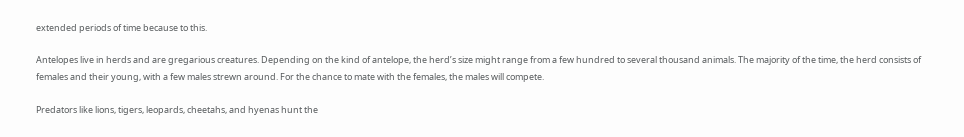extended periods of time because to this.

Antelopes live in herds and are gregarious creatures. Depending on the kind of antelope, the herd’s size might range from a few hundred to several thousand animals. The majority of the time, the herd consists of females and their young, with a few males strewn around. For the chance to mate with the females, the males will compete.

Predators like lions, tigers, leopards, cheetahs, and hyenas hunt the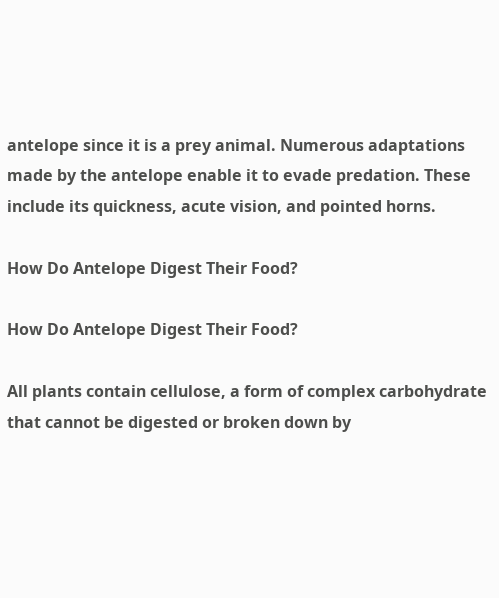antelope since it is a prey animal. Numerous adaptations made by the antelope enable it to evade predation. These include its quickness, acute vision, and pointed horns.

How Do Antelope Digest Their Food?

How Do Antelope Digest Their Food?

All plants contain cellulose, a form of complex carbohydrate that cannot be digested or broken down by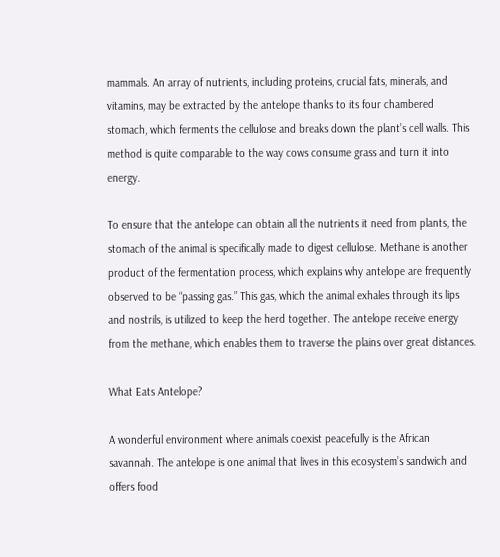mammals. An array of nutrients, including proteins, crucial fats, minerals, and vitamins, may be extracted by the antelope thanks to its four chambered stomach, which ferments the cellulose and breaks down the plant’s cell walls. This method is quite comparable to the way cows consume grass and turn it into energy.

To ensure that the antelope can obtain all the nutrients it need from plants, the stomach of the animal is specifically made to digest cellulose. Methane is another product of the fermentation process, which explains why antelope are frequently observed to be “passing gas.” This gas, which the animal exhales through its lips and nostrils, is utilized to keep the herd together. The antelope receive energy from the methane, which enables them to traverse the plains over great distances.

What Eats Antelope?

A wonderful environment where animals coexist peacefully is the African savannah. The antelope is one animal that lives in this ecosystem’s sandwich and offers food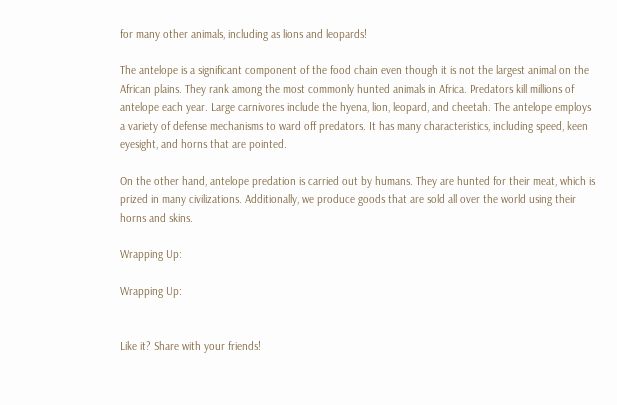for many other animals, including as lions and leopards!

The antelope is a significant component of the food chain even though it is not the largest animal on the African plains. They rank among the most commonly hunted animals in Africa. Predators kill millions of antelope each year. Large carnivores include the hyena, lion, leopard, and cheetah. The antelope employs a variety of defense mechanisms to ward off predators. It has many characteristics, including speed, keen eyesight, and horns that are pointed.

On the other hand, antelope predation is carried out by humans. They are hunted for their meat, which is prized in many civilizations. Additionally, we produce goods that are sold all over the world using their horns and skins.

Wrapping Up:

Wrapping Up:


Like it? Share with your friends!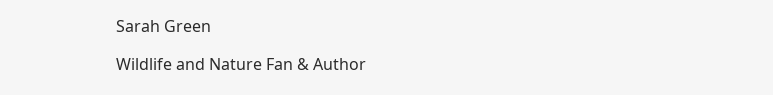Sarah Green

Wildlife and Nature Fan & Author